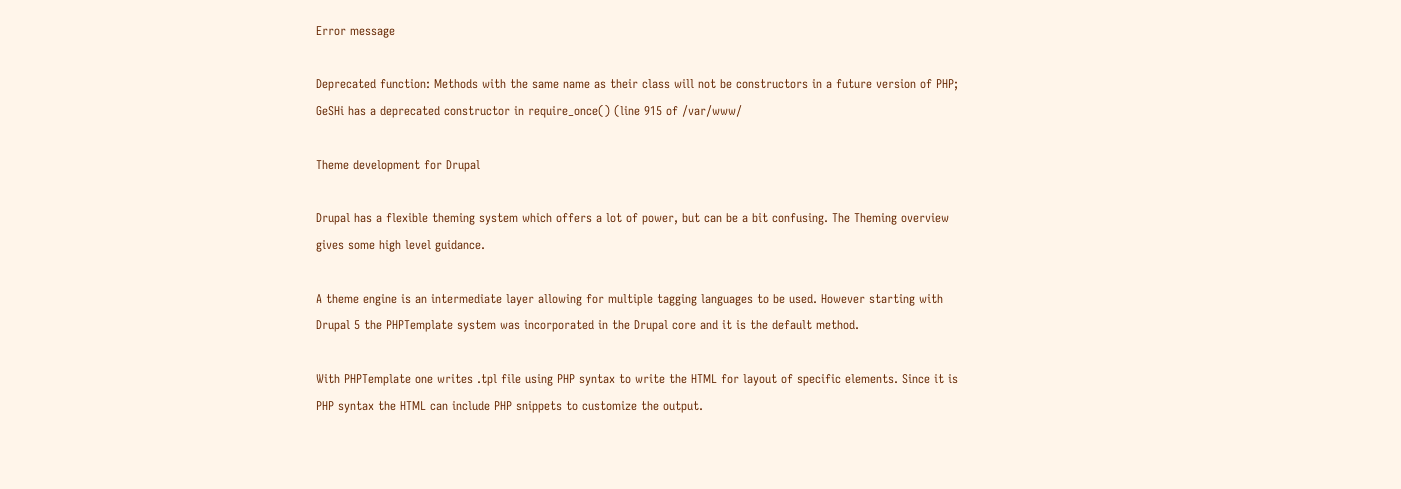Error message

Deprecated function: Methods with the same name as their class will not be constructors in a future version of PHP; GeSHi has a deprecated constructor in require_once() (line 915 of /var/www/

Theme development for Drupal

Drupal has a flexible theming system which offers a lot of power, but can be a bit confusing. The Theming overview gives some high level guidance.

A theme engine is an intermediate layer allowing for multiple tagging languages to be used. However starting with Drupal 5 the PHPTemplate system was incorporated in the Drupal core and it is the default method.

With PHPTemplate one writes .tpl file using PHP syntax to write the HTML for layout of specific elements. Since it is PHP syntax the HTML can include PHP snippets to customize the output.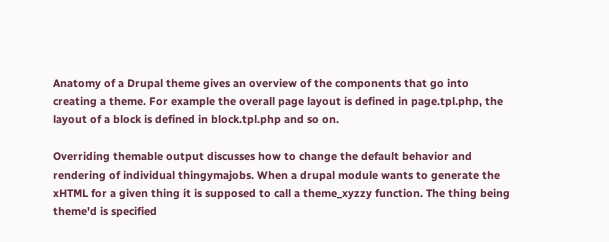Anatomy of a Drupal theme gives an overview of the components that go into creating a theme. For example the overall page layout is defined in page.tpl.php, the layout of a block is defined in block.tpl.php and so on.

Overriding themable output discusses how to change the default behavior and rendering of individual thingymajobs. When a drupal module wants to generate the xHTML for a given thing it is supposed to call a theme_xyzzy function. The thing being theme'd is specified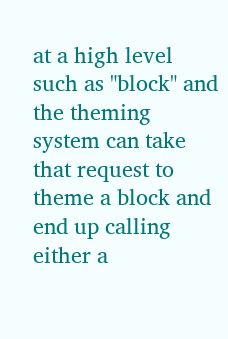at a high level such as "block" and the theming system can take that request to theme a block and end up calling either a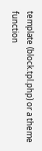template (block.tpl.php) or a theme function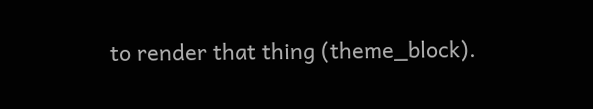to render that thing (theme_block).